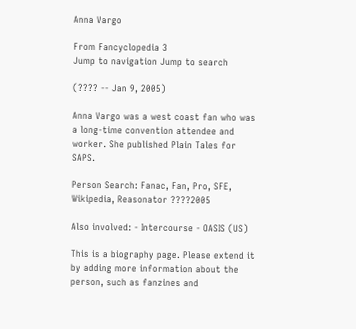Anna Vargo

From Fancyclopedia 3
Jump to navigation Jump to search

(???? -- Jan 9, 2005)

Anna Vargo was a west coast fan who was a long-time convention attendee and worker. She published Plain Tales for SAPS.

Person Search: Fanac, Fan, Pro, SFE, Wikipedia, Reasonator ????2005

Also involved: - Intercourse - OASIS (US)

This is a biography page. Please extend it by adding more information about the person, such as fanzines and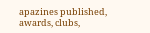apazines published, awards, clubs,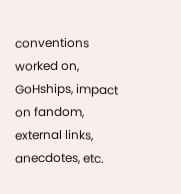conventions worked on, GoHships, impact on fandom, external links, anecdotes, etc.